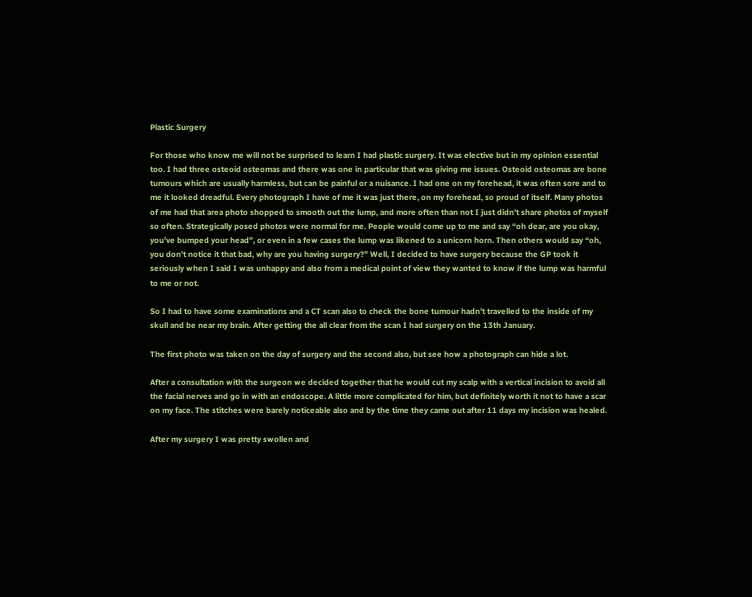Plastic Surgery

For those who know me will not be surprised to learn I had plastic surgery. It was elective but in my opinion essential too. I had three osteoid osteomas and there was one in particular that was giving me issues. Osteoid osteomas are bone tumours which are usually harmless, but can be painful or a nuisance. I had one on my forehead, it was often sore and to me it looked dreadful. Every photograph I have of me it was just there, on my forehead, so proud of itself. Many photos of me had that area photo shopped to smooth out the lump, and more often than not I just didn’t share photos of myself so often. Strategically posed photos were normal for me. People would come up to me and say “oh dear, are you okay, you’ve bumped your head”, or even in a few cases the lump was likened to a unicorn horn. Then others would say “oh, you don’t notice it that bad, why are you having surgery?” Well, I decided to have surgery because the GP took it seriously when I said I was unhappy and also from a medical point of view they wanted to know if the lump was harmful to me or not.

So I had to have some examinations and a CT scan also to check the bone tumour hadn’t travelled to the inside of my skull and be near my brain. After getting the all clear from the scan I had surgery on the 13th January.

The first photo was taken on the day of surgery and the second also, but see how a photograph can hide a lot.

After a consultation with the surgeon we decided together that he would cut my scalp with a vertical incision to avoid all the facial nerves and go in with an endoscope. A little more complicated for him, but definitely worth it not to have a scar on my face. The stitches were barely noticeable also and by the time they came out after 11 days my incision was healed.

After my surgery I was pretty swollen and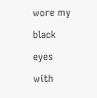wore my black eyes with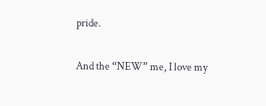pride.

And the “NEW” me, I love my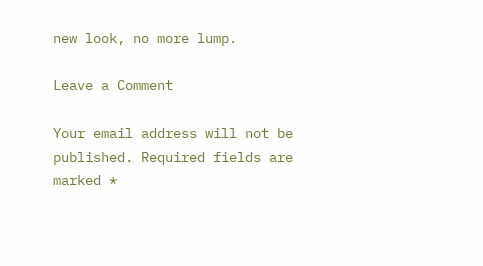new look, no more lump.

Leave a Comment

Your email address will not be published. Required fields are marked *